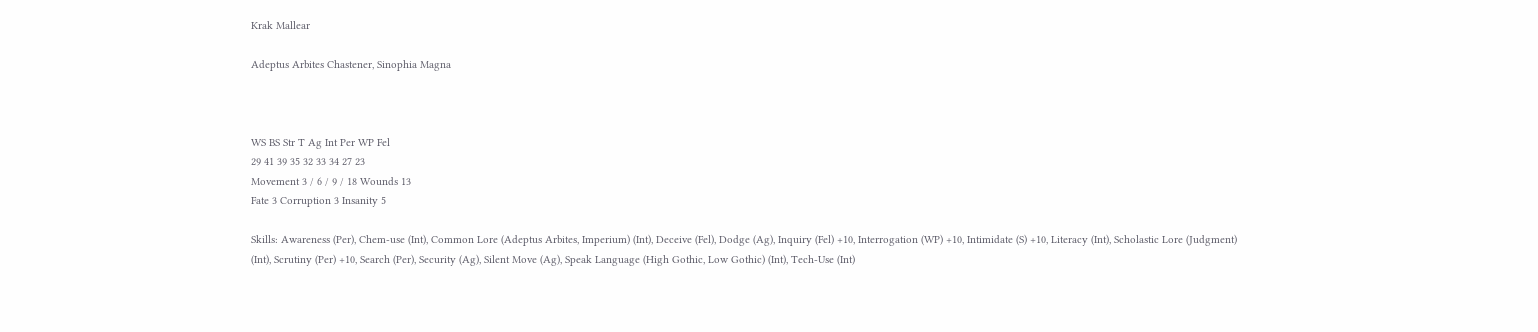Krak Mallear

Adeptus Arbites Chastener, Sinophia Magna



WS BS Str T Ag Int Per WP Fel
29 41 39 35 32 33 34 27 23
Movement 3 / 6 / 9 / 18 Wounds 13
Fate 3 Corruption 3 Insanity 5

Skills: Awareness (Per), Chem-use (Int), Common Lore (Adeptus Arbites, Imperium) (Int), Deceive (Fel), Dodge (Ag), Inquiry (Fel) +10, Interrogation (WP) +10, Intimidate (S) +10, Literacy (Int), Scholastic Lore (Judgment) (Int), Scrutiny (Per) +10, Search (Per), Security (Ag), Silent Move (Ag), Speak Language (High Gothic, Low Gothic) (Int), Tech-Use (Int)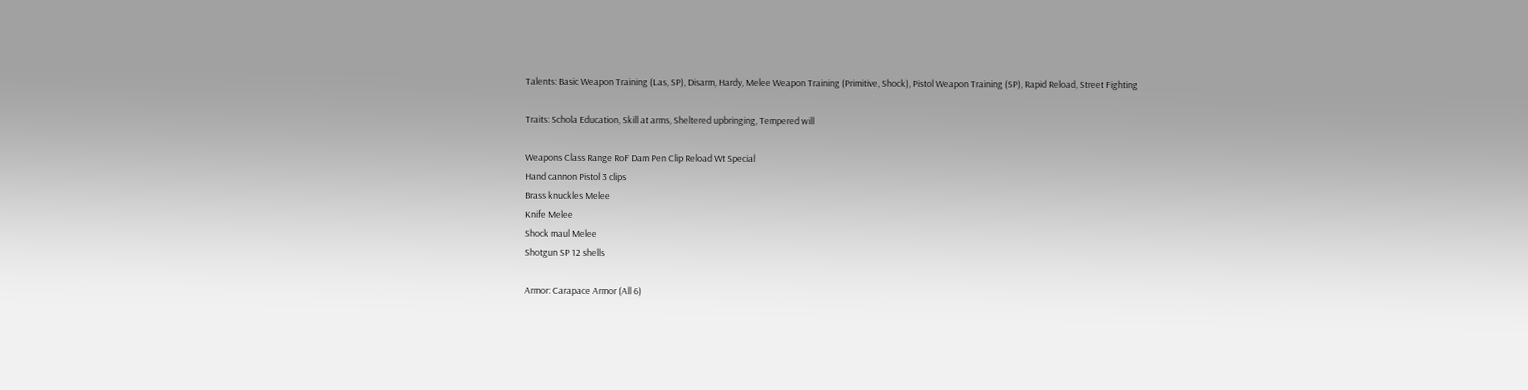Talents: Basic Weapon Training (Las, SP), Disarm, Hardy, Melee Weapon Training (Primitive, Shock), Pistol Weapon Training (SP), Rapid Reload, Street Fighting

Traits: Schola Education, Skill at arms, Sheltered upbringing, Tempered will

Weapons Class Range RoF Dam Pen Clip Reload Wt Special
Hand cannon Pistol 3 clips
Brass knuckles Melee
Knife Melee
Shock maul Melee
Shotgun SP 12 shells

Armor: Carapace Armor (All 6)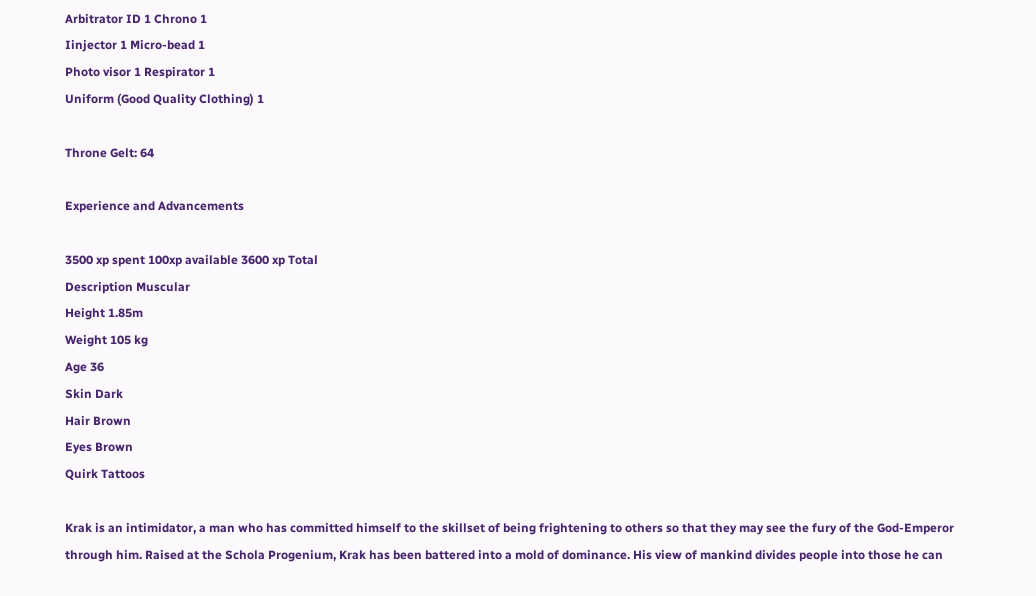Arbitrator ID 1 Chrono 1
Iinjector 1 Micro-bead 1
Photo visor 1 Respirator 1
Uniform (Good Quality Clothing) 1

Throne Gelt: 64

Experience and Advancements

3500 xp spent 100xp available 3600 xp Total
Description Muscular
Height 1.85m
Weight 105 kg
Age 36
Skin Dark
Hair Brown
Eyes Brown
Quirk Tattoos

Krak is an intimidator, a man who has committed himself to the skillset of being frightening to others so that they may see the fury of the God-Emperor through him. Raised at the Schola Progenium, Krak has been battered into a mold of dominance. His view of mankind divides people into those he can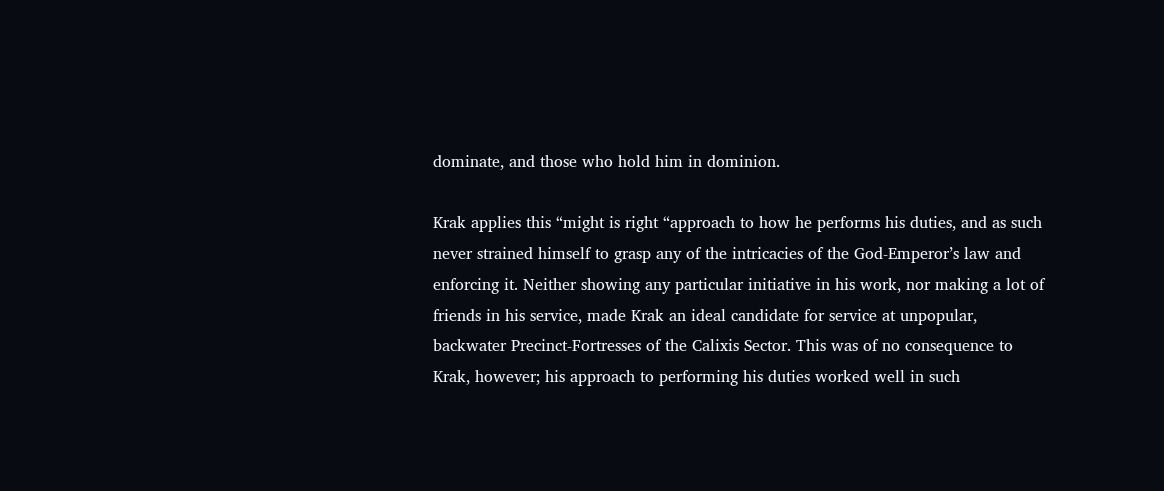dominate, and those who hold him in dominion.

Krak applies this “might is right “approach to how he performs his duties, and as such never strained himself to grasp any of the intricacies of the God-Emperor’s law and enforcing it. Neither showing any particular initiative in his work, nor making a lot of friends in his service, made Krak an ideal candidate for service at unpopular, backwater Precinct-Fortresses of the Calixis Sector. This was of no consequence to Krak, however; his approach to performing his duties worked well in such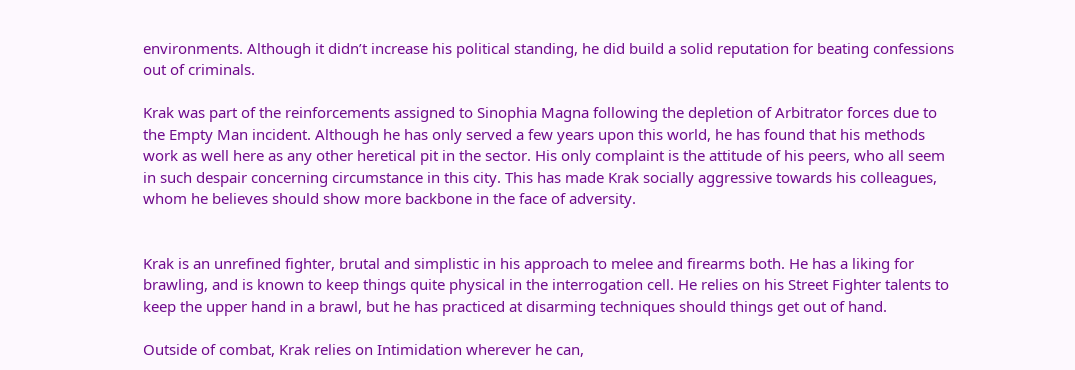environments. Although it didn’t increase his political standing, he did build a solid reputation for beating confessions out of criminals.

Krak was part of the reinforcements assigned to Sinophia Magna following the depletion of Arbitrator forces due to the Empty Man incident. Although he has only served a few years upon this world, he has found that his methods work as well here as any other heretical pit in the sector. His only complaint is the attitude of his peers, who all seem in such despair concerning circumstance in this city. This has made Krak socially aggressive towards his colleagues, whom he believes should show more backbone in the face of adversity.


Krak is an unrefined fighter, brutal and simplistic in his approach to melee and firearms both. He has a liking for brawling, and is known to keep things quite physical in the interrogation cell. He relies on his Street Fighter talents to keep the upper hand in a brawl, but he has practiced at disarming techniques should things get out of hand.

Outside of combat, Krak relies on Intimidation wherever he can,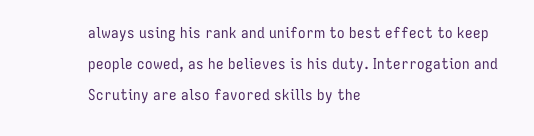always using his rank and uniform to best effect to keep people cowed, as he believes is his duty. Interrogation and Scrutiny are also favored skills by the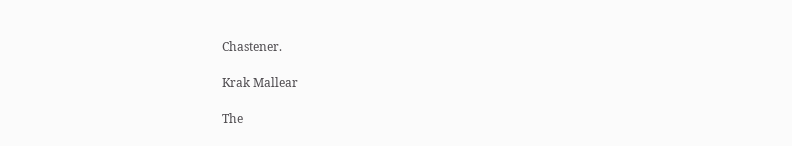Chastener.

Krak Mallear

The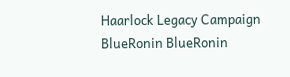Haarlock Legacy Campaign BlueRonin BlueRonin